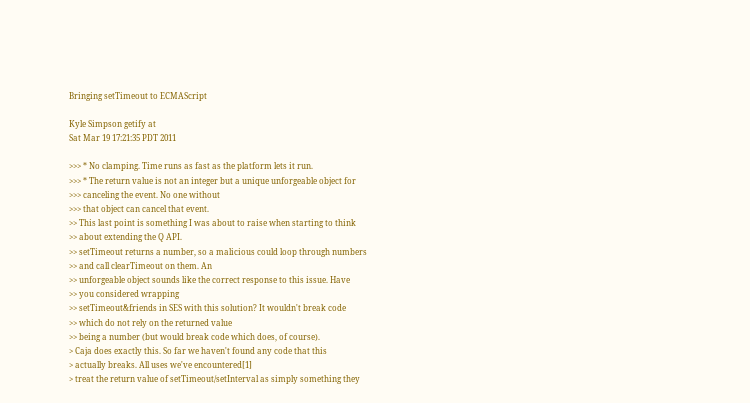Bringing setTimeout to ECMAScript

Kyle Simpson getify at
Sat Mar 19 17:21:35 PDT 2011

>>> * No clamping. Time runs as fast as the platform lets it run.
>>> * The return value is not an integer but a unique unforgeable object for
>>> canceling the event. No one without
>>> that object can cancel that event.
>> This last point is something I was about to raise when starting to think
>> about extending the Q API.
>> setTimeout returns a number, so a malicious could loop through numbers
>> and call clearTimeout on them. An
>> unforgeable object sounds like the correct response to this issue. Have
>> you considered wrapping
>> setTimeout&friends in SES with this solution? It wouldn't break code
>> which do not rely on the returned value
>> being a number (but would break code which does, of course).
> Caja does exactly this. So far we haven't found any code that this
> actually breaks. All uses we've encountered[1]
> treat the return value of setTimeout/setInterval as simply something they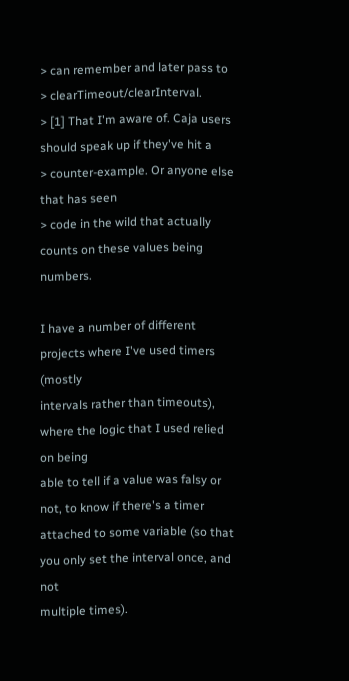> can remember and later pass to
> clearTimeout/clearInterval.
> [1] That I'm aware of. Caja users should speak up if they've hit a
> counter-example. Or anyone else that has seen
> code in the wild that actually counts on these values being numbers.

I have a number of different projects where I've used timers (mostly
intervals rather than timeouts), where the logic that I used relied on being
able to tell if a value was falsy or not, to know if there's a timer
attached to some variable (so that you only set the interval once, and not
multiple times).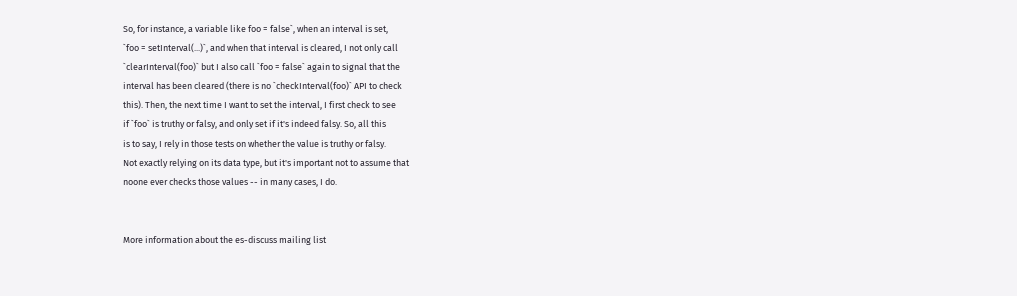So, for instance, a variable like foo = false`, when an interval is set,
`foo = setInterval(...)`, and when that interval is cleared, I not only call
`clearInterval(foo)` but I also call `foo = false` again to signal that the
interval has been cleared (there is no `checkInterval(foo)` API to check
this). Then, the next time I want to set the interval, I first check to see
if `foo` is truthy or falsy, and only set if it's indeed falsy. So, all this
is to say, I rely in those tests on whether the value is truthy or falsy.
Not exactly relying on its data type, but it's important not to assume that
noone ever checks those values -- in many cases, I do.


More information about the es-discuss mailing list